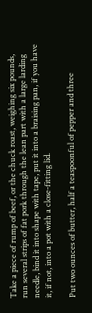Take a piece of rump of beef, or the chuck roast, weighing six pounds, run several strips of fat pork through the lean part with a large larding needle, bind it into shape with tape, put it into a braising pan, if you have it, if not, into a pot with a close-fitting lid.

Put two ounces of butter, half a teaspoonful of pepper and three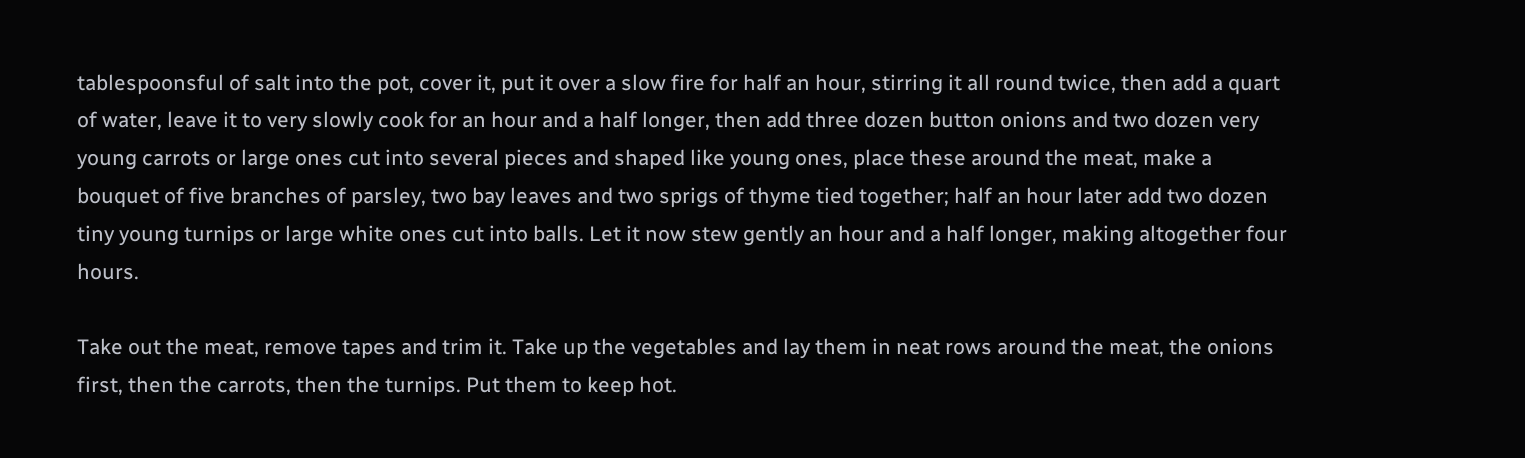tablespoonsful of salt into the pot, cover it, put it over a slow fire for half an hour, stirring it all round twice, then add a quart of water, leave it to very slowly cook for an hour and a half longer, then add three dozen button onions and two dozen very young carrots or large ones cut into several pieces and shaped like young ones, place these around the meat, make a bouquet of five branches of parsley, two bay leaves and two sprigs of thyme tied together; half an hour later add two dozen tiny young turnips or large white ones cut into balls. Let it now stew gently an hour and a half longer, making altogether four hours.

Take out the meat, remove tapes and trim it. Take up the vegetables and lay them in neat rows around the meat, the onions first, then the carrots, then the turnips. Put them to keep hot.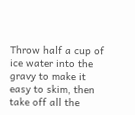Throw half a cup of ice water into the gravy to make it easy to skim, then take off all the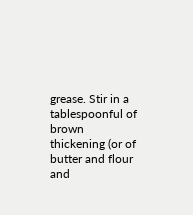grease. Stir in a tablespoonful of brown thickening (or of butter and flour and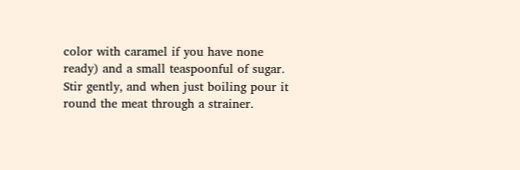color with caramel if you have none ready) and a small teaspoonful of sugar. Stir gently, and when just boiling pour it round the meat through a strainer.